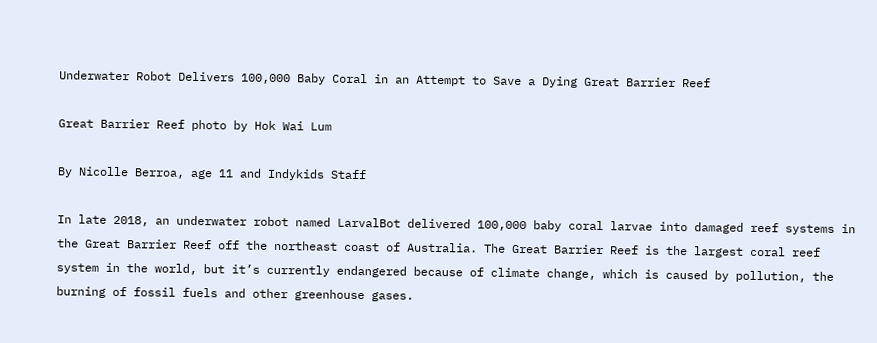Underwater Robot Delivers 100,000 Baby Coral in an Attempt to Save a Dying Great Barrier Reef

Great Barrier Reef photo by Hok Wai Lum

By Nicolle Berroa, age 11 and Indykids Staff

In late 2018, an underwater robot named LarvalBot delivered 100,000 baby coral larvae into damaged reef systems in the Great Barrier Reef off the northeast coast of Australia. The Great Barrier Reef is the largest coral reef system in the world, but it’s currently endangered because of climate change, which is caused by pollution, the burning of fossil fuels and other greenhouse gases.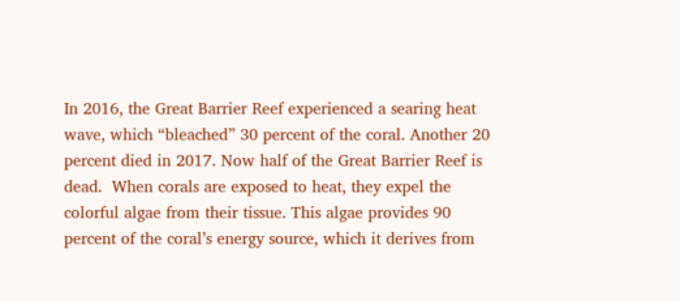In 2016, the Great Barrier Reef experienced a searing heat wave, which “bleached” 30 percent of the coral. Another 20 percent died in 2017. Now half of the Great Barrier Reef is dead.  When corals are exposed to heat, they expel the colorful algae from their tissue. This algae provides 90 percent of the coral’s energy source, which it derives from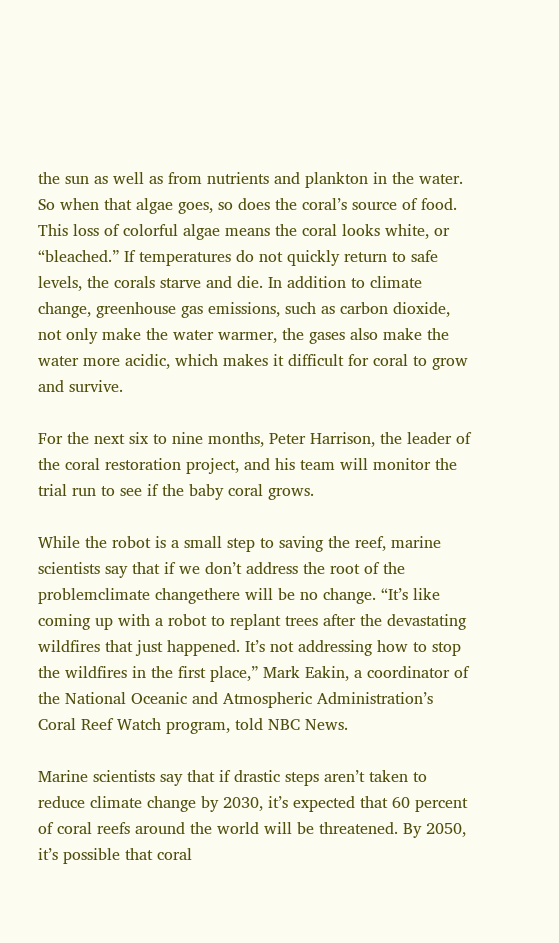the sun as well as from nutrients and plankton in the water. So when that algae goes, so does the coral’s source of food. This loss of colorful algae means the coral looks white, or “bleached.” If temperatures do not quickly return to safe levels, the corals starve and die. In addition to climate change, greenhouse gas emissions, such as carbon dioxide, not only make the water warmer, the gases also make the water more acidic, which makes it difficult for coral to grow and survive.

For the next six to nine months, Peter Harrison, the leader of the coral restoration project, and his team will monitor the trial run to see if the baby coral grows.

While the robot is a small step to saving the reef, marine scientists say that if we don’t address the root of the problemclimate changethere will be no change. “It’s like coming up with a robot to replant trees after the devastating wildfires that just happened. It’s not addressing how to stop the wildfires in the first place,” Mark Eakin, a coordinator of the National Oceanic and Atmospheric Administration’s Coral Reef Watch program, told NBC News.

Marine scientists say that if drastic steps aren’t taken to reduce climate change by 2030, it’s expected that 60 percent of coral reefs around the world will be threatened. By 2050, it’s possible that coral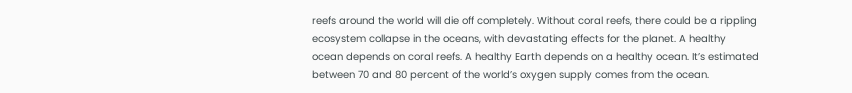reefs around the world will die off completely. Without coral reefs, there could be a rippling ecosystem collapse in the oceans, with devastating effects for the planet. A healthy ocean depends on coral reefs. A healthy Earth depends on a healthy ocean. It’s estimated between 70 and 80 percent of the world’s oxygen supply comes from the ocean.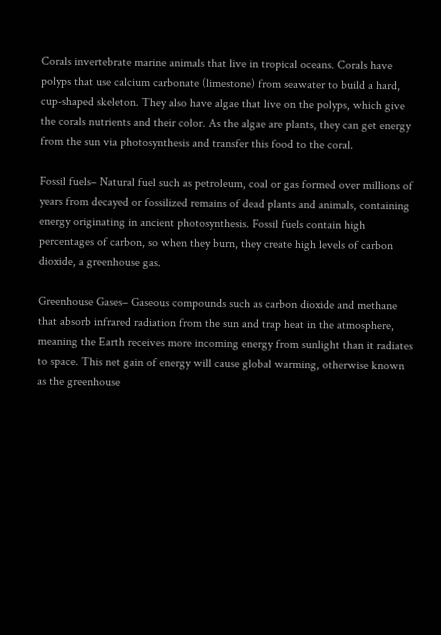Corals invertebrate marine animals that live in tropical oceans. Corals have polyps that use calcium carbonate (limestone) from seawater to build a hard, cup-shaped skeleton. They also have algae that live on the polyps, which give the corals nutrients and their color. As the algae are plants, they can get energy from the sun via photosynthesis and transfer this food to the coral.

Fossil fuels– Natural fuel such as petroleum, coal or gas formed over millions of years from decayed or fossilized remains of dead plants and animals, containing energy originating in ancient photosynthesis. Fossil fuels contain high percentages of carbon, so when they burn, they create high levels of carbon dioxide, a greenhouse gas.

Greenhouse Gases– Gaseous compounds such as carbon dioxide and methane that absorb infrared radiation from the sun and trap heat in the atmosphere, meaning the Earth receives more incoming energy from sunlight than it radiates to space. This net gain of energy will cause global warming, otherwise known as the greenhouse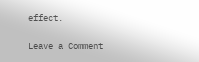effect.

Leave a Comment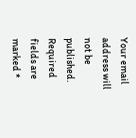Your email address will not be published. Required fields are marked *